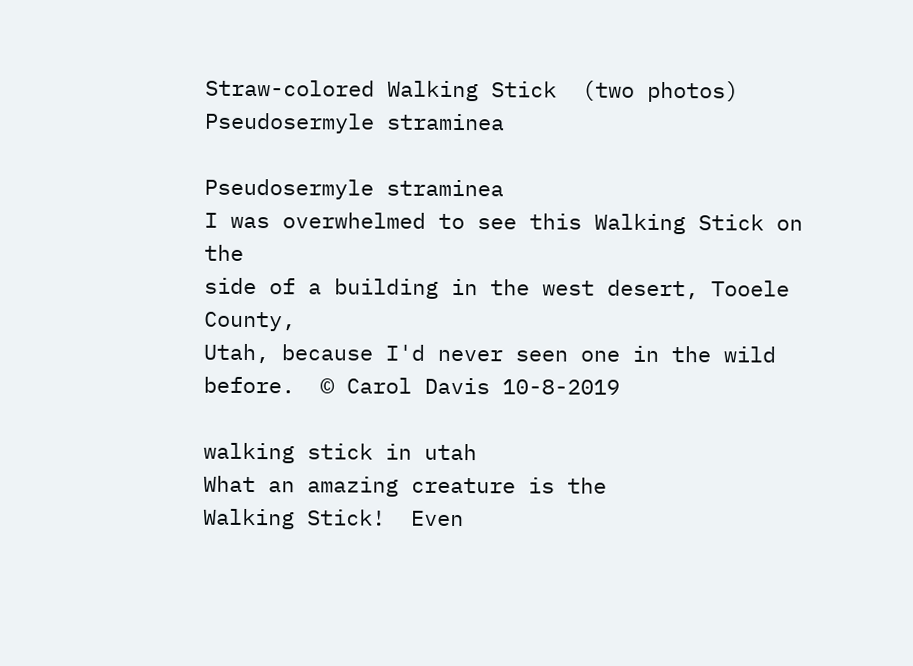Straw-colored Walking Stick  (two photos)
Pseudosermyle straminea

Pseudosermyle straminea
I was overwhelmed to see this Walking Stick on the
side of a building in the west desert, Tooele County,
Utah, because I'd never seen one in the wild
before.  © Carol Davis 10-8-2019

walking stick in utah
What an amazing creature is the
Walking Stick!  Even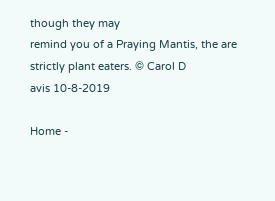though they may
remind you of a Praying Mantis, the are
strictly plant eaters. © Carol D
avis 10-8-2019

Home -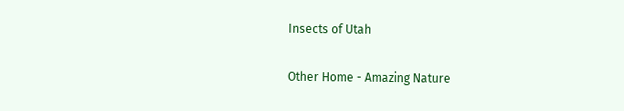Insects of Utah

Other Home - Amazing Nature